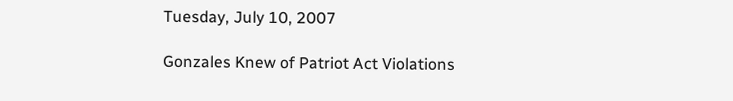Tuesday, July 10, 2007

Gonzales Knew of Patriot Act Violations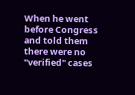When he went before Congress and told them there were no "verified" cases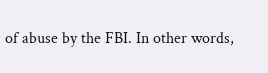of abuse by the FBI. In other words,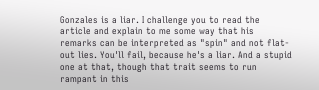Gonzales is a liar. I challenge you to read the article and explain to me some way that his remarks can be interpreted as "spin" and not flat-out lies. You'll fail, because he's a liar. And a stupid one at that, though that trait seems to run rampant in this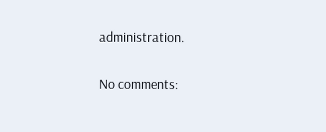administration.

No comments: